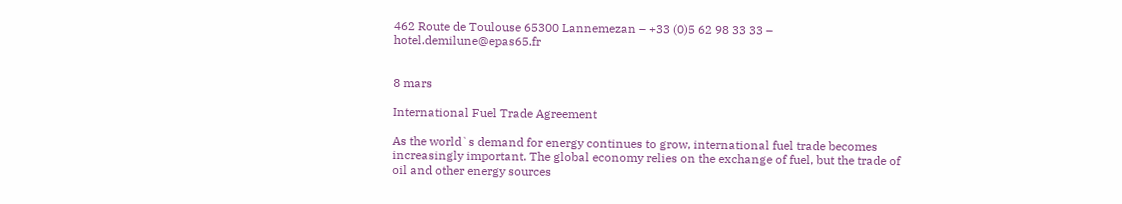462 Route de Toulouse 65300 Lannemezan – +33 (0)5 62 98 33 33 – hotel.demilune@epas65.fr


8 mars

International Fuel Trade Agreement

As the world`s demand for energy continues to grow, international fuel trade becomes increasingly important. The global economy relies on the exchange of fuel, but the trade of oil and other energy sources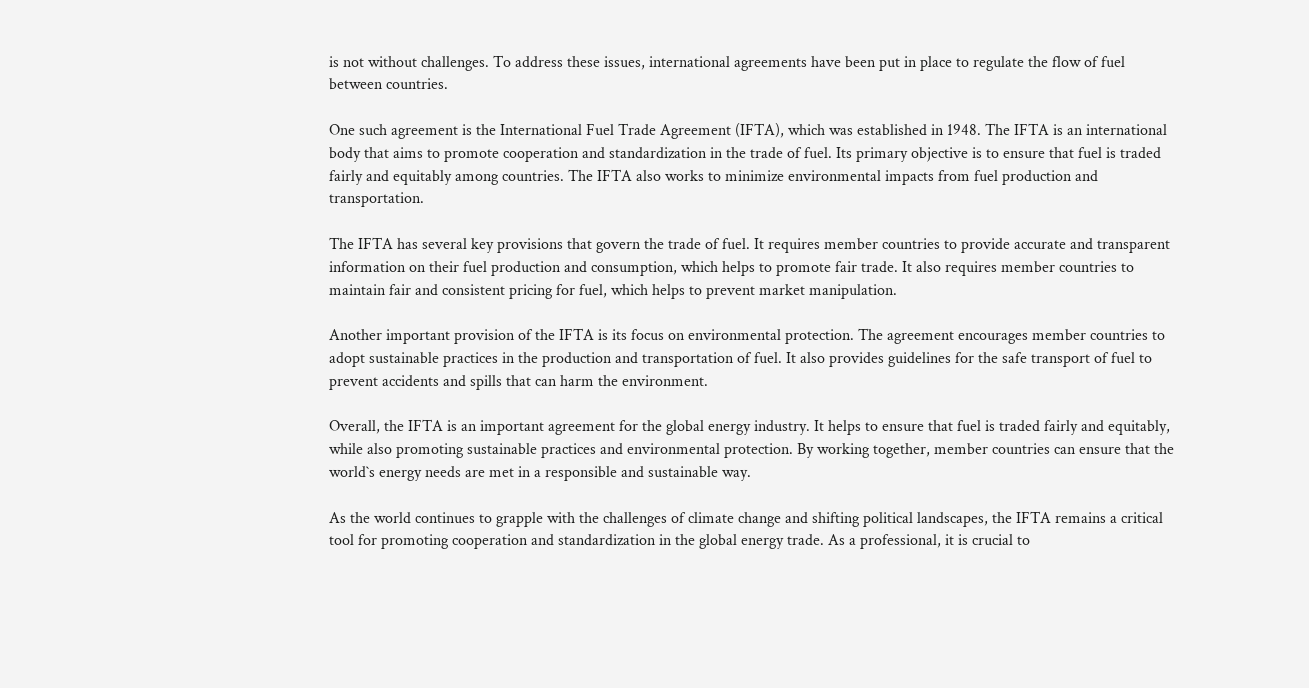is not without challenges. To address these issues, international agreements have been put in place to regulate the flow of fuel between countries.

One such agreement is the International Fuel Trade Agreement (IFTA), which was established in 1948. The IFTA is an international body that aims to promote cooperation and standardization in the trade of fuel. Its primary objective is to ensure that fuel is traded fairly and equitably among countries. The IFTA also works to minimize environmental impacts from fuel production and transportation.

The IFTA has several key provisions that govern the trade of fuel. It requires member countries to provide accurate and transparent information on their fuel production and consumption, which helps to promote fair trade. It also requires member countries to maintain fair and consistent pricing for fuel, which helps to prevent market manipulation.

Another important provision of the IFTA is its focus on environmental protection. The agreement encourages member countries to adopt sustainable practices in the production and transportation of fuel. It also provides guidelines for the safe transport of fuel to prevent accidents and spills that can harm the environment.

Overall, the IFTA is an important agreement for the global energy industry. It helps to ensure that fuel is traded fairly and equitably, while also promoting sustainable practices and environmental protection. By working together, member countries can ensure that the world`s energy needs are met in a responsible and sustainable way.

As the world continues to grapple with the challenges of climate change and shifting political landscapes, the IFTA remains a critical tool for promoting cooperation and standardization in the global energy trade. As a professional, it is crucial to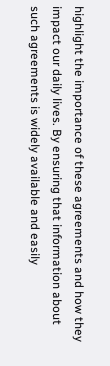highlight the importance of these agreements and how they impact our daily lives. By ensuring that information about such agreements is widely available and easily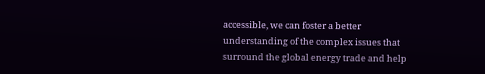accessible, we can foster a better understanding of the complex issues that surround the global energy trade and help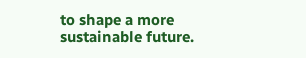to shape a more sustainable future.